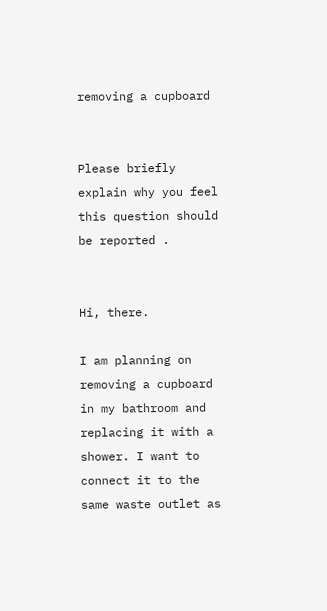removing a cupboard


Please briefly explain why you feel this question should be reported .


Hi, there.

I am planning on removing a cupboard in my bathroom and replacing it with a shower. I want to connect it to the same waste outlet as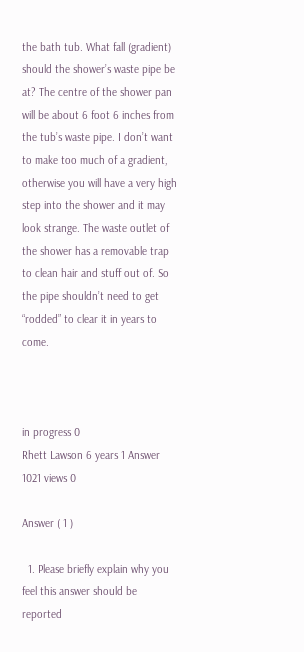the bath tub. What fall (gradient) should the shower’s waste pipe be at? The centre of the shower pan will be about 6 foot 6 inches from the tub’s waste pipe. I don’t want to make too much of a gradient, otherwise you will have a very high step into the shower and it may look strange. The waste outlet of the shower has a removable trap to clean hair and stuff out of. So the pipe shouldn’t need to get “rodded” to clear it in years to come.



in progress 0
Rhett Lawson 6 years 1 Answer 1021 views 0

Answer ( 1 )

  1. Please briefly explain why you feel this answer should be reported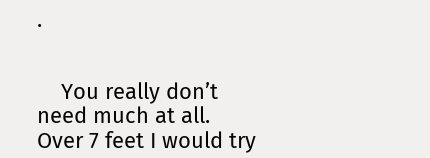.


    You really don’t need much at all. Over 7 feet I would try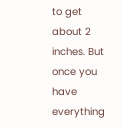to get about 2 inches. But once you have everything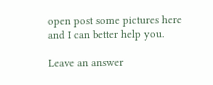open post some pictures here and I can better help you.

Leave an answer